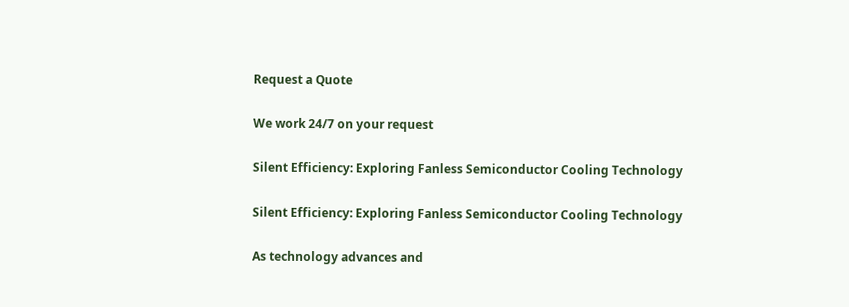Request a Quote

We work 24/7 on your request

Silent Efficiency: Exploring Fanless Semiconductor Cooling Technology

Silent Efficiency: Exploring Fanless Semiconductor Cooling Technology

As technology advances and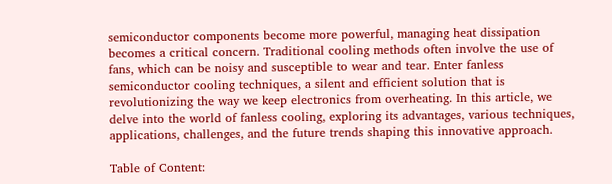semiconductor components become more powerful, managing heat dissipation becomes a critical concern. Traditional cooling methods often involve the use of fans, which can be noisy and susceptible to wear and tear. Enter fanless semiconductor cooling techniques, a silent and efficient solution that is revolutionizing the way we keep electronics from overheating. In this article, we delve into the world of fanless cooling, exploring its advantages, various techniques, applications, challenges, and the future trends shaping this innovative approach.

Table of Content: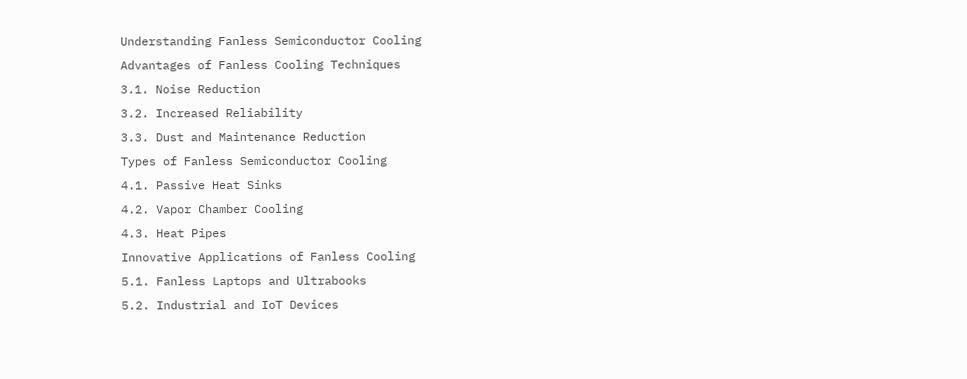Understanding Fanless Semiconductor Cooling
Advantages of Fanless Cooling Techniques
3.1. Noise Reduction
3.2. Increased Reliability
3.3. Dust and Maintenance Reduction
Types of Fanless Semiconductor Cooling
4.1. Passive Heat Sinks
4.2. Vapor Chamber Cooling
4.3. Heat Pipes
Innovative Applications of Fanless Cooling
5.1. Fanless Laptops and Ultrabooks
5.2. Industrial and IoT Devices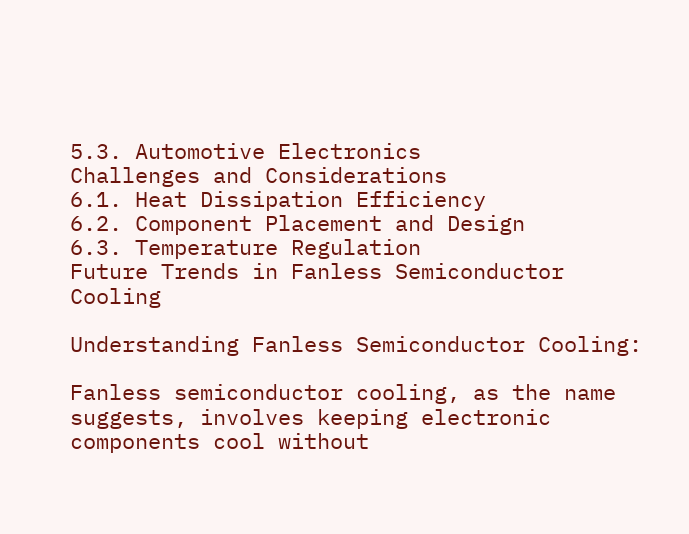5.3. Automotive Electronics
Challenges and Considerations
6.1. Heat Dissipation Efficiency
6.2. Component Placement and Design
6.3. Temperature Regulation
Future Trends in Fanless Semiconductor Cooling

Understanding Fanless Semiconductor Cooling:

Fanless semiconductor cooling, as the name suggests, involves keeping electronic components cool without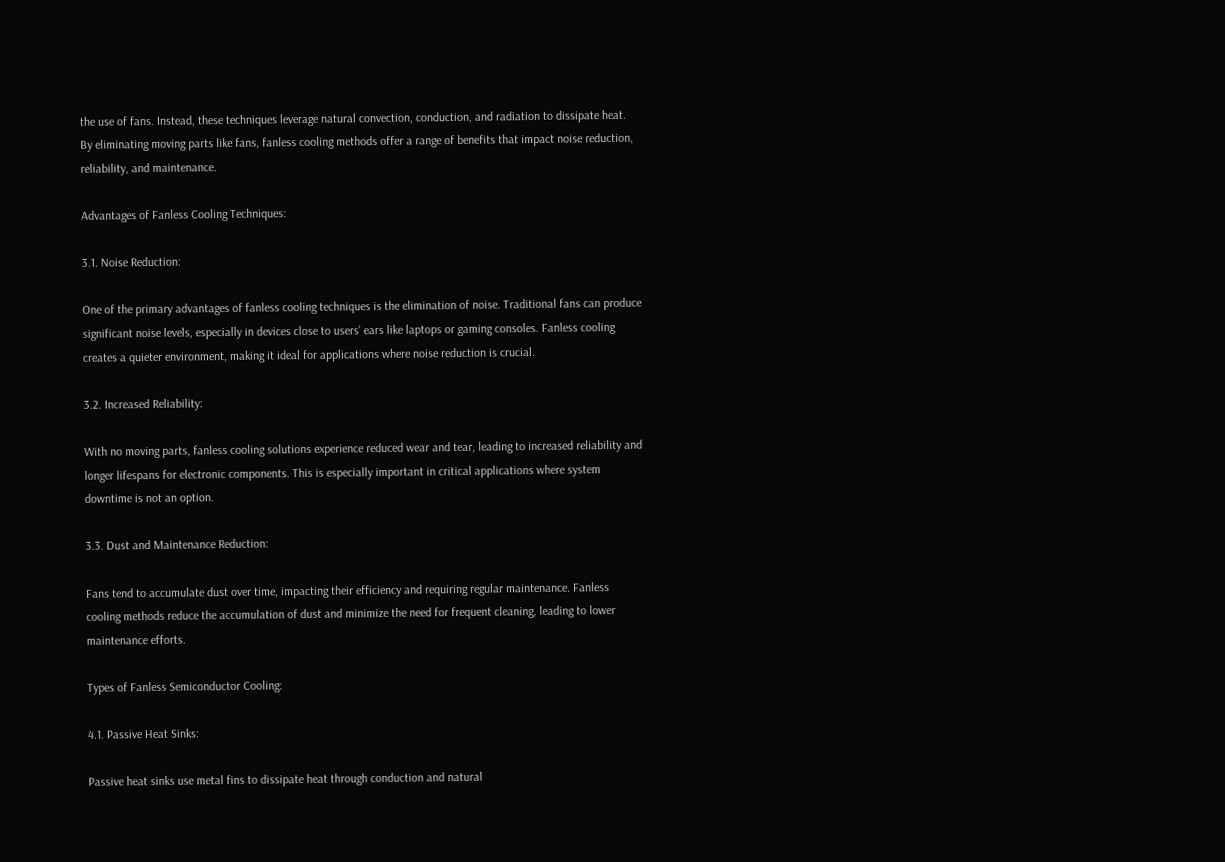the use of fans. Instead, these techniques leverage natural convection, conduction, and radiation to dissipate heat. By eliminating moving parts like fans, fanless cooling methods offer a range of benefits that impact noise reduction, reliability, and maintenance.

Advantages of Fanless Cooling Techniques:

3.1. Noise Reduction:

One of the primary advantages of fanless cooling techniques is the elimination of noise. Traditional fans can produce significant noise levels, especially in devices close to users’ ears like laptops or gaming consoles. Fanless cooling creates a quieter environment, making it ideal for applications where noise reduction is crucial.

3.2. Increased Reliability:

With no moving parts, fanless cooling solutions experience reduced wear and tear, leading to increased reliability and longer lifespans for electronic components. This is especially important in critical applications where system downtime is not an option.

3.3. Dust and Maintenance Reduction:

Fans tend to accumulate dust over time, impacting their efficiency and requiring regular maintenance. Fanless cooling methods reduce the accumulation of dust and minimize the need for frequent cleaning, leading to lower maintenance efforts.

Types of Fanless Semiconductor Cooling:

4.1. Passive Heat Sinks:

Passive heat sinks use metal fins to dissipate heat through conduction and natural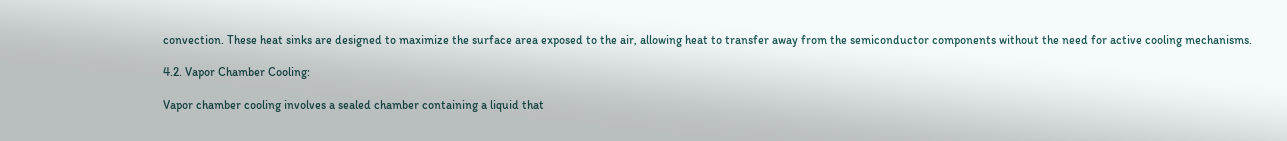convection. These heat sinks are designed to maximize the surface area exposed to the air, allowing heat to transfer away from the semiconductor components without the need for active cooling mechanisms.

4.2. Vapor Chamber Cooling:

Vapor chamber cooling involves a sealed chamber containing a liquid that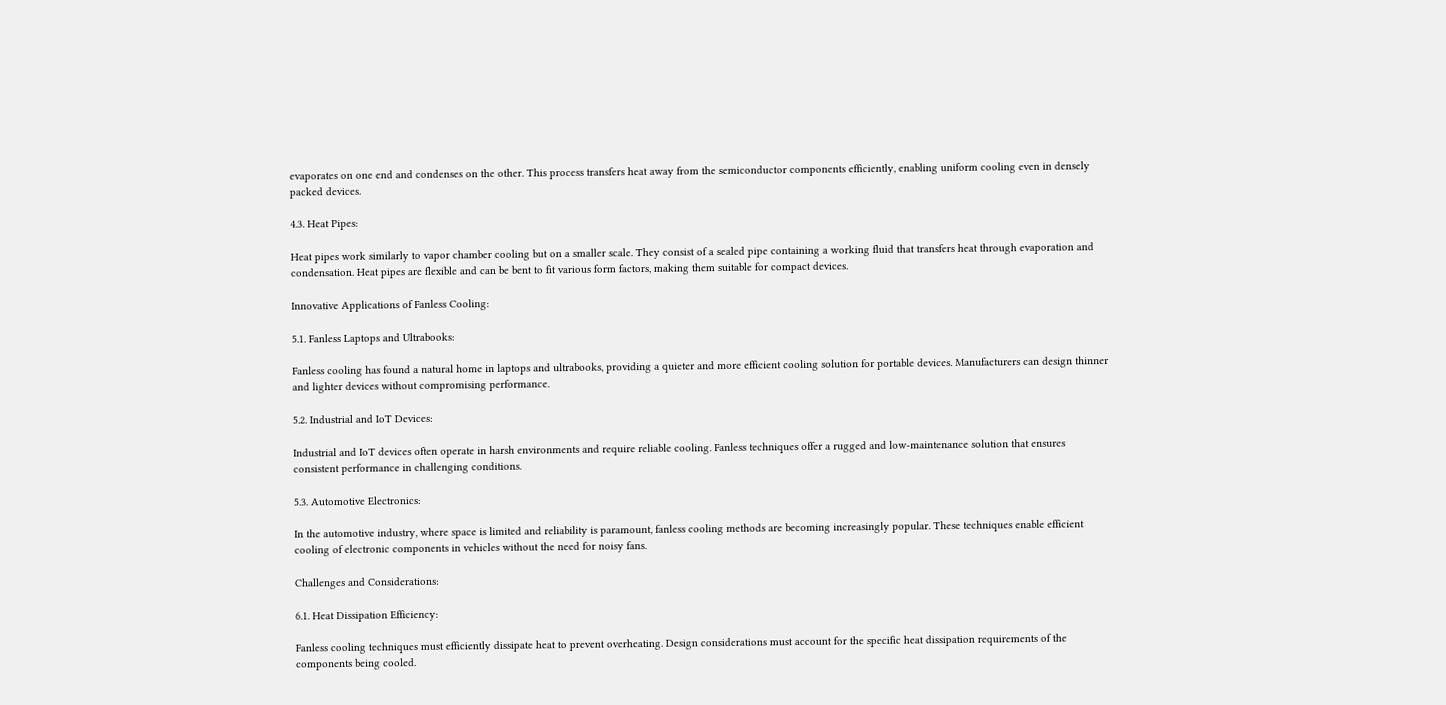evaporates on one end and condenses on the other. This process transfers heat away from the semiconductor components efficiently, enabling uniform cooling even in densely packed devices.

4.3. Heat Pipes:

Heat pipes work similarly to vapor chamber cooling but on a smaller scale. They consist of a sealed pipe containing a working fluid that transfers heat through evaporation and condensation. Heat pipes are flexible and can be bent to fit various form factors, making them suitable for compact devices.

Innovative Applications of Fanless Cooling:

5.1. Fanless Laptops and Ultrabooks:

Fanless cooling has found a natural home in laptops and ultrabooks, providing a quieter and more efficient cooling solution for portable devices. Manufacturers can design thinner and lighter devices without compromising performance.

5.2. Industrial and IoT Devices:

Industrial and IoT devices often operate in harsh environments and require reliable cooling. Fanless techniques offer a rugged and low-maintenance solution that ensures consistent performance in challenging conditions.

5.3. Automotive Electronics:

In the automotive industry, where space is limited and reliability is paramount, fanless cooling methods are becoming increasingly popular. These techniques enable efficient cooling of electronic components in vehicles without the need for noisy fans.

Challenges and Considerations:

6.1. Heat Dissipation Efficiency:

Fanless cooling techniques must efficiently dissipate heat to prevent overheating. Design considerations must account for the specific heat dissipation requirements of the components being cooled.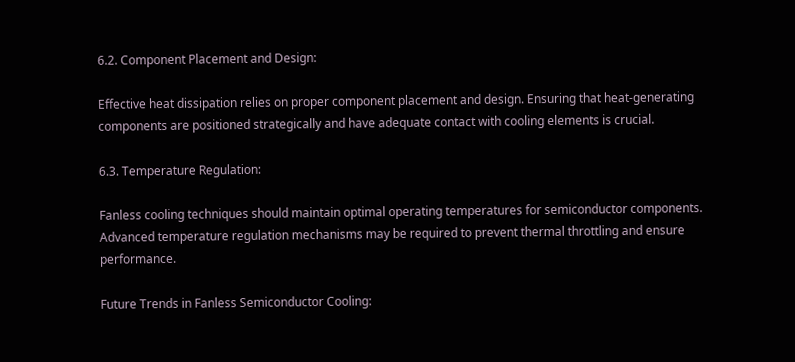6.2. Component Placement and Design:

Effective heat dissipation relies on proper component placement and design. Ensuring that heat-generating components are positioned strategically and have adequate contact with cooling elements is crucial.

6.3. Temperature Regulation:

Fanless cooling techniques should maintain optimal operating temperatures for semiconductor components. Advanced temperature regulation mechanisms may be required to prevent thermal throttling and ensure performance.

Future Trends in Fanless Semiconductor Cooling: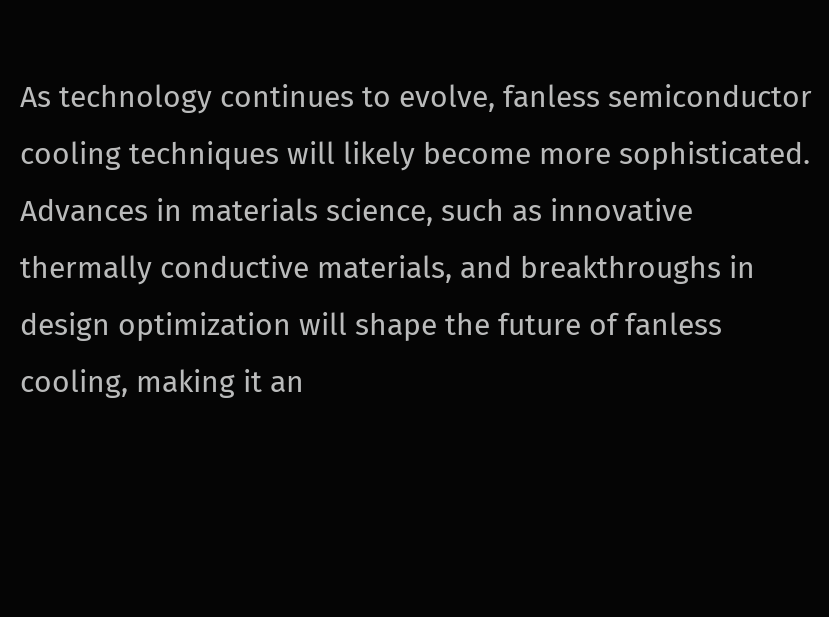As technology continues to evolve, fanless semiconductor cooling techniques will likely become more sophisticated. Advances in materials science, such as innovative thermally conductive materials, and breakthroughs in design optimization will shape the future of fanless cooling, making it an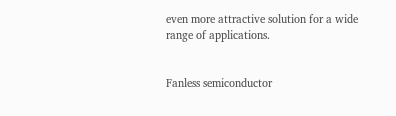even more attractive solution for a wide range of applications.


Fanless semiconductor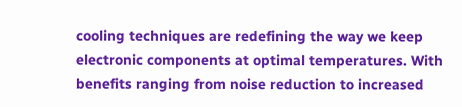cooling techniques are redefining the way we keep electronic components at optimal temperatures. With benefits ranging from noise reduction to increased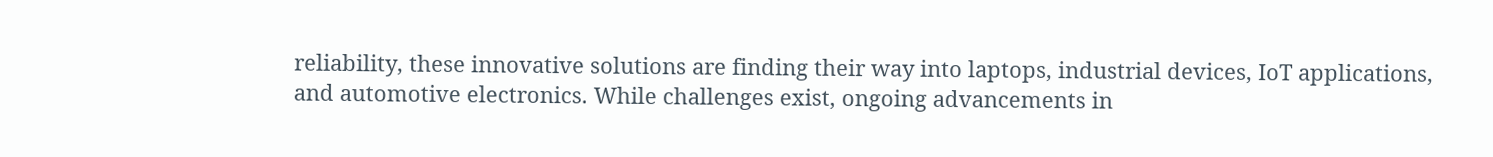reliability, these innovative solutions are finding their way into laptops, industrial devices, IoT applications, and automotive electronics. While challenges exist, ongoing advancements in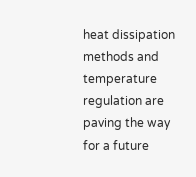heat dissipation methods and temperature regulation are paving the way for a future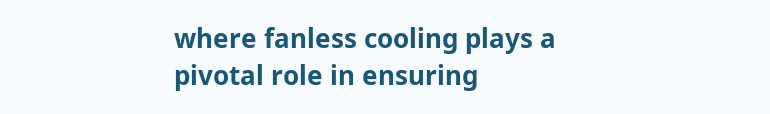where fanless cooling plays a pivotal role in ensuring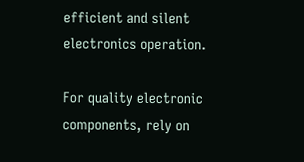efficient and silent electronics operation.

For quality electronic components, rely on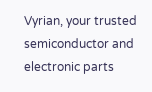Vyrian, your trusted semiconductor and electronic parts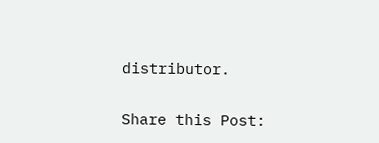distributor.

Share this Post: